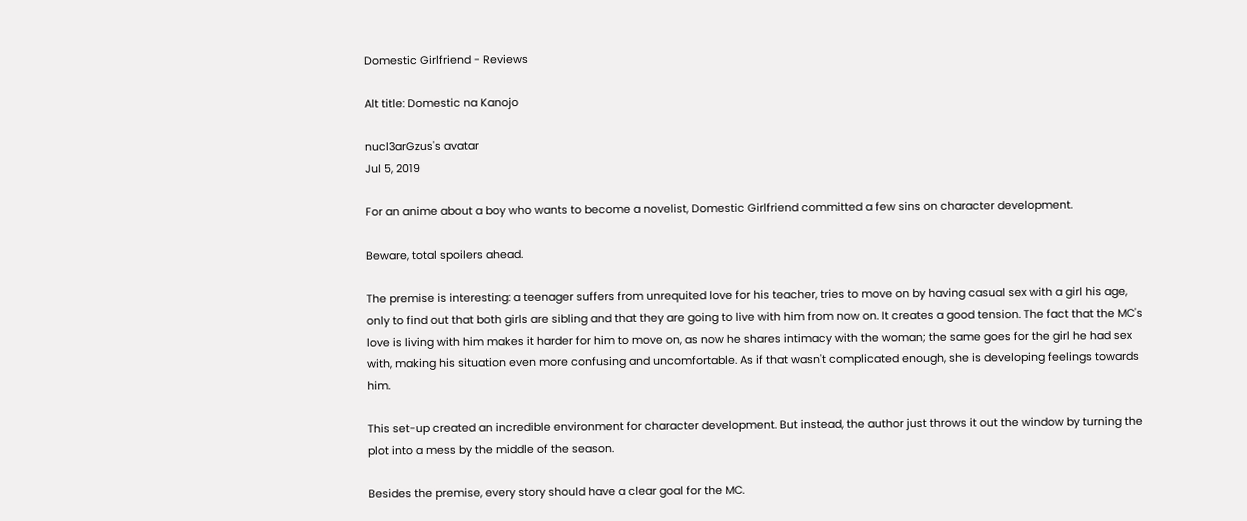Domestic Girlfriend - Reviews

Alt title: Domestic na Kanojo

nucl3arGzus's avatar
Jul 5, 2019

For an anime about a boy who wants to become a novelist, Domestic Girlfriend committed a few sins on character development.

Beware, total spoilers ahead.

The premise is interesting: a teenager suffers from unrequited love for his teacher, tries to move on by having casual sex with a girl his age, only to find out that both girls are sibling and that they are going to live with him from now on. It creates a good tension. The fact that the MC's love is living with him makes it harder for him to move on, as now he shares intimacy with the woman; the same goes for the girl he had sex with, making his situation even more confusing and uncomfortable. As if that wasn't complicated enough, she is developing feelings towards him.

This set-up created an incredible environment for character development. But instead, the author just throws it out the window by turning the plot into a mess by the middle of the season.

Besides the premise, every story should have a clear goal for the MC.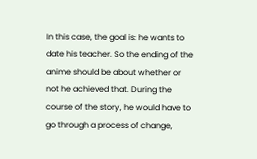In this case, the goal is: he wants to date his teacher. So the ending of the anime should be about whether or not he achieved that. During the course of the story, he would have to go through a process of change,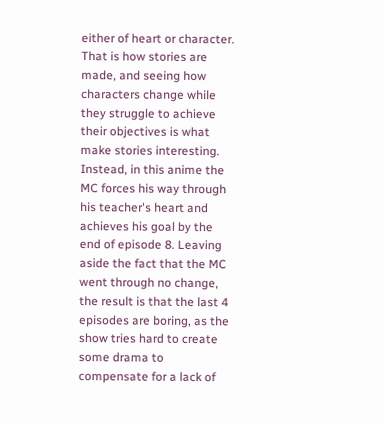either of heart or character. That is how stories are made, and seeing how characters change while they struggle to achieve their objectives is what make stories interesting. Instead, in this anime the MC forces his way through his teacher's heart and achieves his goal by the end of episode 8. Leaving aside the fact that the MC went through no change, the result is that the last 4 episodes are boring, as the show tries hard to create some drama to compensate for a lack of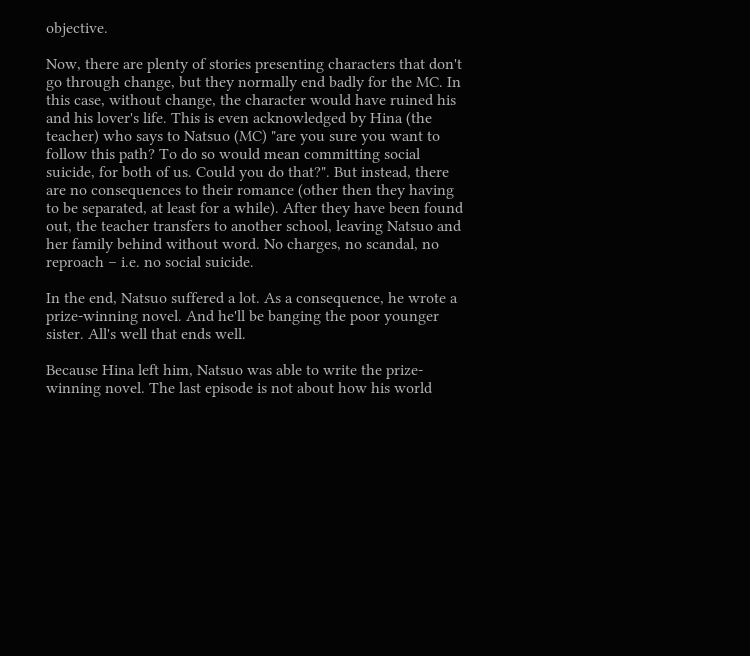objective.

Now, there are plenty of stories presenting characters that don't go through change, but they normally end badly for the MC. In this case, without change, the character would have ruined his and his lover's life. This is even acknowledged by Hina (the teacher) who says to Natsuo (MC) "are you sure you want to follow this path? To do so would mean committing social suicide, for both of us. Could you do that?". But instead, there are no consequences to their romance (other then they having to be separated, at least for a while). After they have been found out, the teacher transfers to another school, leaving Natsuo and her family behind without word. No charges, no scandal, no reproach – i.e. no social suicide.

In the end, Natsuo suffered a lot. As a consequence, he wrote a prize-winning novel. And he'll be banging the poor younger sister. All's well that ends well.

Because Hina left him, Natsuo was able to write the prize-winning novel. The last episode is not about how his world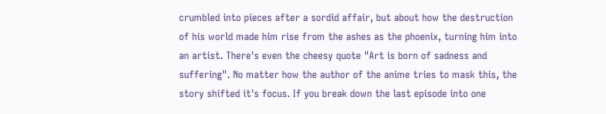crumbled into pieces after a sordid affair, but about how the destruction of his world made him rise from the ashes as the phoenix, turning him into an artist. There's even the cheesy quote "Art is born of sadness and suffering". No matter how the author of the anime tries to mask this, the story shifted it's focus. If you break down the last episode into one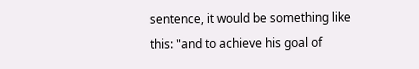sentence, it would be something like this: "and to achieve his goal of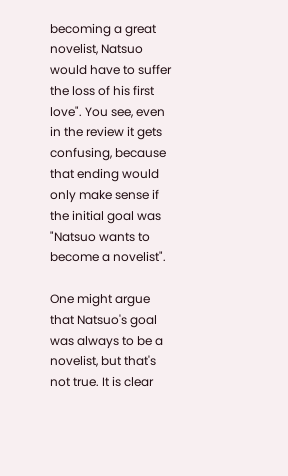becoming a great novelist, Natsuo would have to suffer the loss of his first love". You see, even in the review it gets confusing, because that ending would only make sense if the initial goal was "Natsuo wants to become a novelist".

One might argue that Natsuo's goal was always to be a novelist, but that's not true. It is clear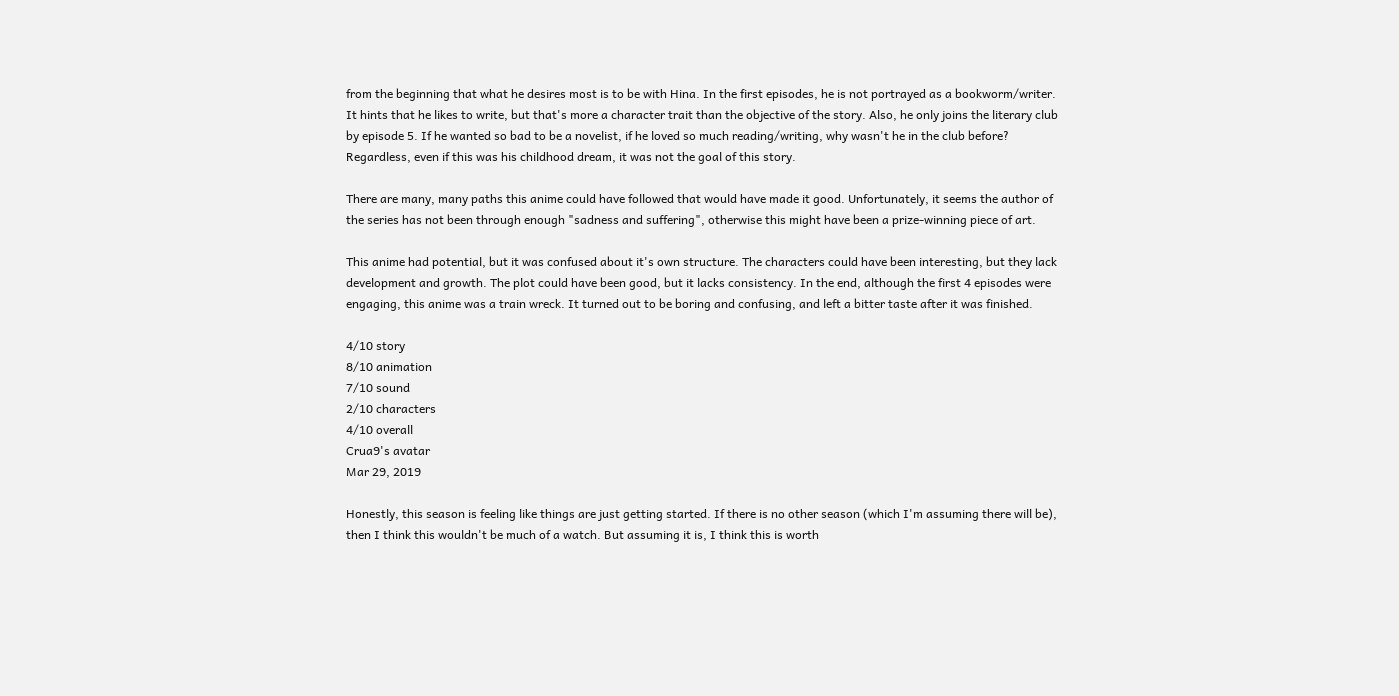from the beginning that what he desires most is to be with Hina. In the first episodes, he is not portrayed as a bookworm/writer. It hints that he likes to write, but that's more a character trait than the objective of the story. Also, he only joins the literary club by episode 5. If he wanted so bad to be a novelist, if he loved so much reading/writing, why wasn't he in the club before? Regardless, even if this was his childhood dream, it was not the goal of this story.

There are many, many paths this anime could have followed that would have made it good. Unfortunately, it seems the author of the series has not been through enough "sadness and suffering", otherwise this might have been a prize-winning piece of art.

This anime had potential, but it was confused about it's own structure. The characters could have been interesting, but they lack development and growth. The plot could have been good, but it lacks consistency. In the end, although the first 4 episodes were engaging, this anime was a train wreck. It turned out to be boring and confusing, and left a bitter taste after it was finished.

4/10 story
8/10 animation
7/10 sound
2/10 characters
4/10 overall
Crua9's avatar
Mar 29, 2019

Honestly, this season is feeling like things are just getting started. If there is no other season (which I'm assuming there will be), then I think this wouldn't be much of a watch. But assuming it is, I think this is worth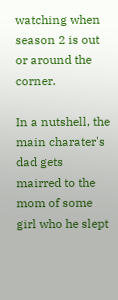watching when season 2 is out or around the corner.

In a nutshell, the main charater's dad gets mairred to the mom of some girl who he slept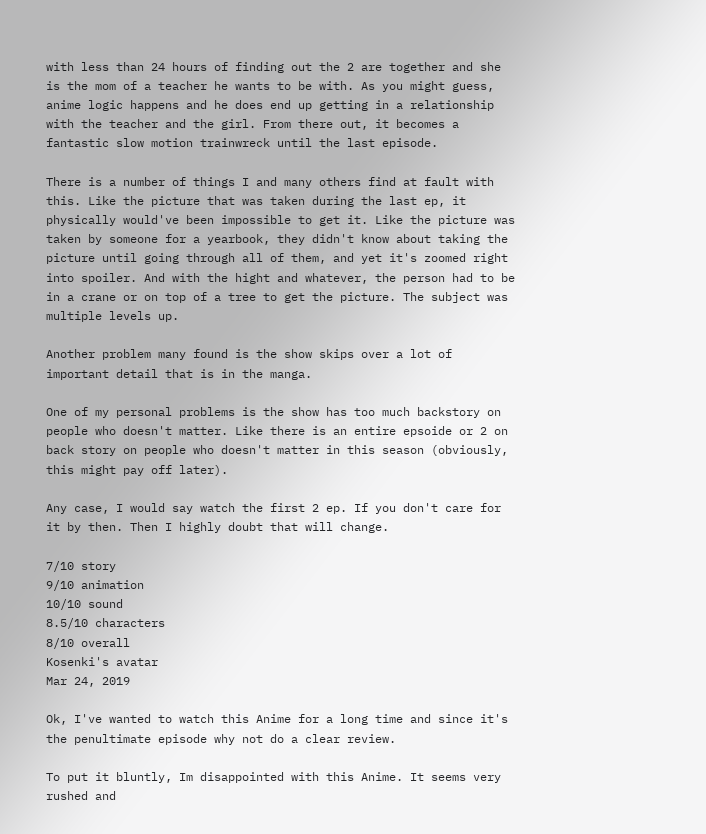with less than 24 hours of finding out the 2 are together and she is the mom of a teacher he wants to be with. As you might guess, anime logic happens and he does end up getting in a relationship with the teacher and the girl. From there out, it becomes a fantastic slow motion trainwreck until the last episode.

There is a number of things I and many others find at fault with this. Like the picture that was taken during the last ep, it physically would've been impossible to get it. Like the picture was taken by someone for a yearbook, they didn't know about taking the picture until going through all of them, and yet it's zoomed right into spoiler. And with the hight and whatever, the person had to be in a crane or on top of a tree to get the picture. The subject was multiple levels up.

Another problem many found is the show skips over a lot of important detail that is in the manga.

One of my personal problems is the show has too much backstory on people who doesn't matter. Like there is an entire epsoide or 2 on back story on people who doesn't matter in this season (obviously, this might pay off later).

Any case, I would say watch the first 2 ep. If you don't care for it by then. Then I highly doubt that will change.

7/10 story
9/10 animation
10/10 sound
8.5/10 characters
8/10 overall
Kosenki's avatar
Mar 24, 2019

Ok, I've wanted to watch this Anime for a long time and since it's the penultimate episode why not do a clear review.

To put it bluntly, Im disappointed with this Anime. It seems very rushed and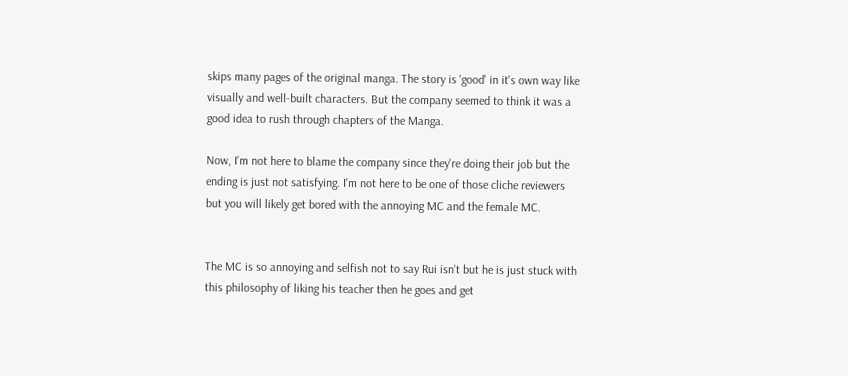skips many pages of the original manga. The story is 'good' in it's own way like visually and well-built characters. But the company seemed to think it was a good idea to rush through chapters of the Manga.

Now, I'm not here to blame the company since they're doing their job but the ending is just not satisfying. I'm not here to be one of those cliche reviewers but you will likely get bored with the annoying MC and the female MC.


The MC is so annoying and selfish not to say Rui isn't but he is just stuck with this philosophy of liking his teacher then he goes and get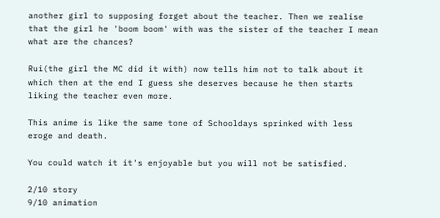another girl to supposing forget about the teacher. Then we realise that the girl he 'boom boom' with was the sister of the teacher I mean what are the chances?

Rui(the girl the MC did it with) now tells him not to talk about it which then at the end I guess she deserves because he then starts liking the teacher even more.

This anime is like the same tone of Schooldays sprinked with less eroge and death.

You could watch it it's enjoyable but you will not be satisfied.

2/10 story
9/10 animation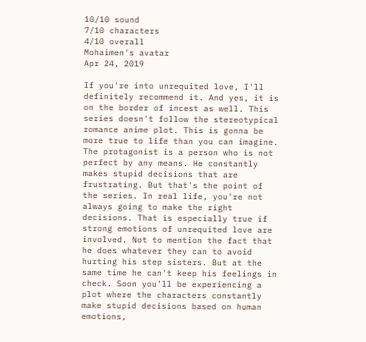10/10 sound
7/10 characters
4/10 overall
Mohaimen's avatar
Apr 24, 2019

If you're into unrequited love, I'll definitely recommend it. And yes, it is on the border of incest as well. This series doesn't follow the stereotypical romance anime plot. This is gonna be more true to life than you can imagine. The protagonist is a person who is not perfect by any means. He constantly makes stupid decisions that are frustrating. But that's the point of the series. In real life, you're not always going to make the right decisions. That is especially true if strong emotions of unrequited love are involved. Not to mention the fact that he does whatever they can to avoid hurting his step sisters. But at the same time he can't keep his feelings in check. Soon you'll be experiencing a plot where the characters constantly make stupid decisions based on human emotions,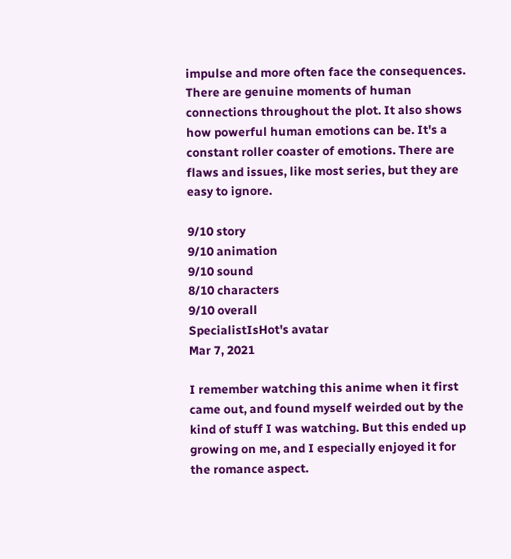impulse and more often face the consequences. There are genuine moments of human connections throughout the plot. It also shows how powerful human emotions can be. It's a constant roller coaster of emotions. There are flaws and issues, like most series, but they are easy to ignore.

9/10 story
9/10 animation
9/10 sound
8/10 characters
9/10 overall
SpecialistIsHot's avatar
Mar 7, 2021

I remember watching this anime when it first came out, and found myself weirded out by the kind of stuff I was watching. But this ended up growing on me, and I especially enjoyed it for the romance aspect.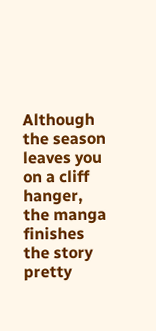Although the season leaves you on a cliff hanger, the manga finishes the story pretty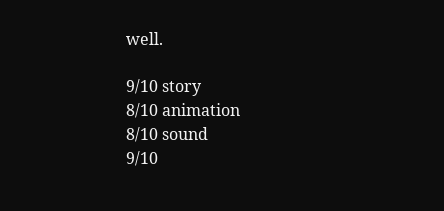well.

9/10 story
8/10 animation
8/10 sound
9/10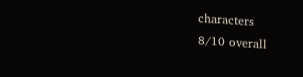characters
8/10 overall